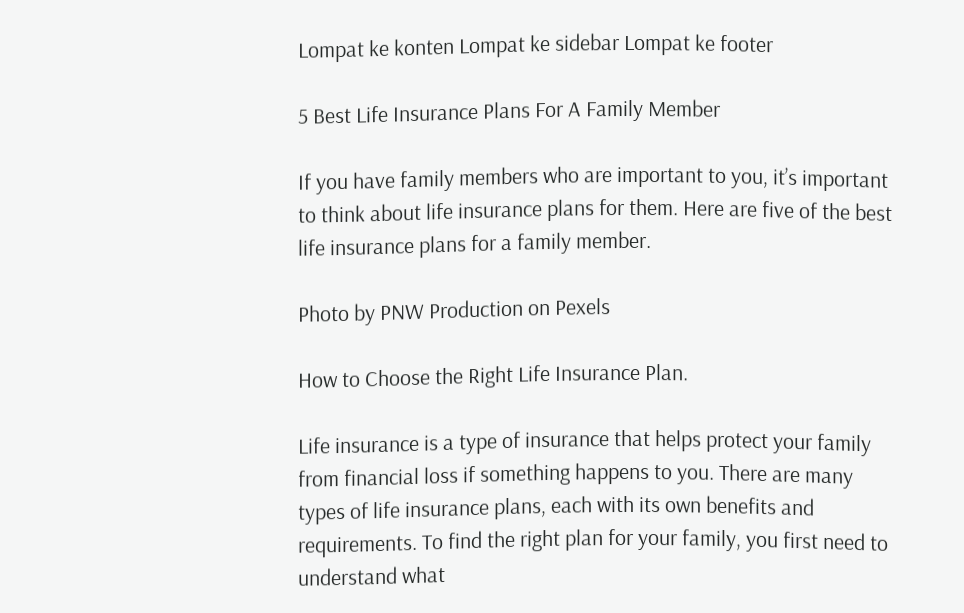Lompat ke konten Lompat ke sidebar Lompat ke footer

5 Best Life Insurance Plans For A Family Member

If you have family members who are important to you, it’s important to think about life insurance plans for them. Here are five of the best life insurance plans for a family member.

Photo by PNW Production on Pexels

How to Choose the Right Life Insurance Plan.

Life insurance is a type of insurance that helps protect your family from financial loss if something happens to you. There are many types of life insurance plans, each with its own benefits and requirements. To find the right plan for your family, you first need to understand what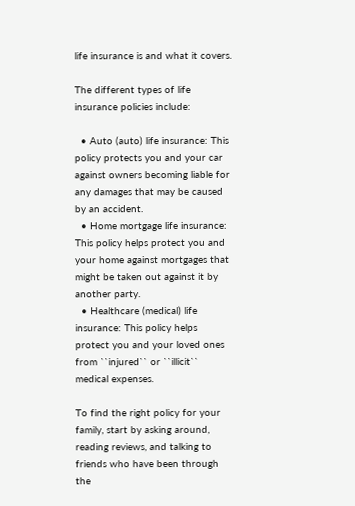life insurance is and what it covers.

The different types of life insurance policies include:

  • Auto (auto) life insurance: This policy protects you and your car against owners becoming liable for any damages that may be caused by an accident.
  • Home mortgage life insurance: This policy helps protect you and your home against mortgages that might be taken out against it by another party.
  • Healthcare (medical) life insurance: This policy helps protect you and your loved ones from ``injured`` or ``illicit`` medical expenses.

To find the right policy for your family, start by asking around, reading reviews, and talking to friends who have been through the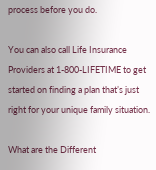process before you do.

You can also call Life Insurance Providers at 1-800-LIFETIME to get started on finding a plan that’s just right for your unique family situation.

What are the Different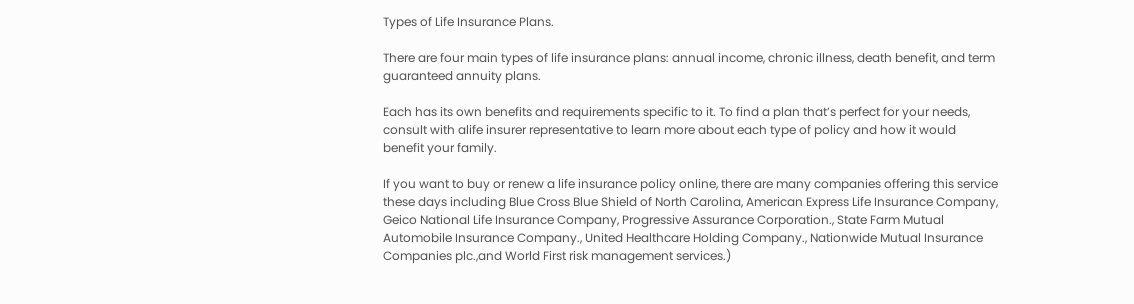Types of Life Insurance Plans.

There are four main types of life insurance plans: annual income, chronic illness, death benefit, and term guaranteed annuity plans.

Each has its own benefits and requirements specific to it. To find a plan that’s perfect for your needs, consult with alife insurer representative to learn more about each type of policy and how it would benefit your family.

If you want to buy or renew a life insurance policy online, there are many companies offering this service these days including Blue Cross Blue Shield of North Carolina, American Express Life Insurance Company, Geico National Life Insurance Company, Progressive Assurance Corporation., State Farm Mutual Automobile Insurance Company., United Healthcare Holding Company., Nationwide Mutual Insurance Companies plc.,and World First risk management services.)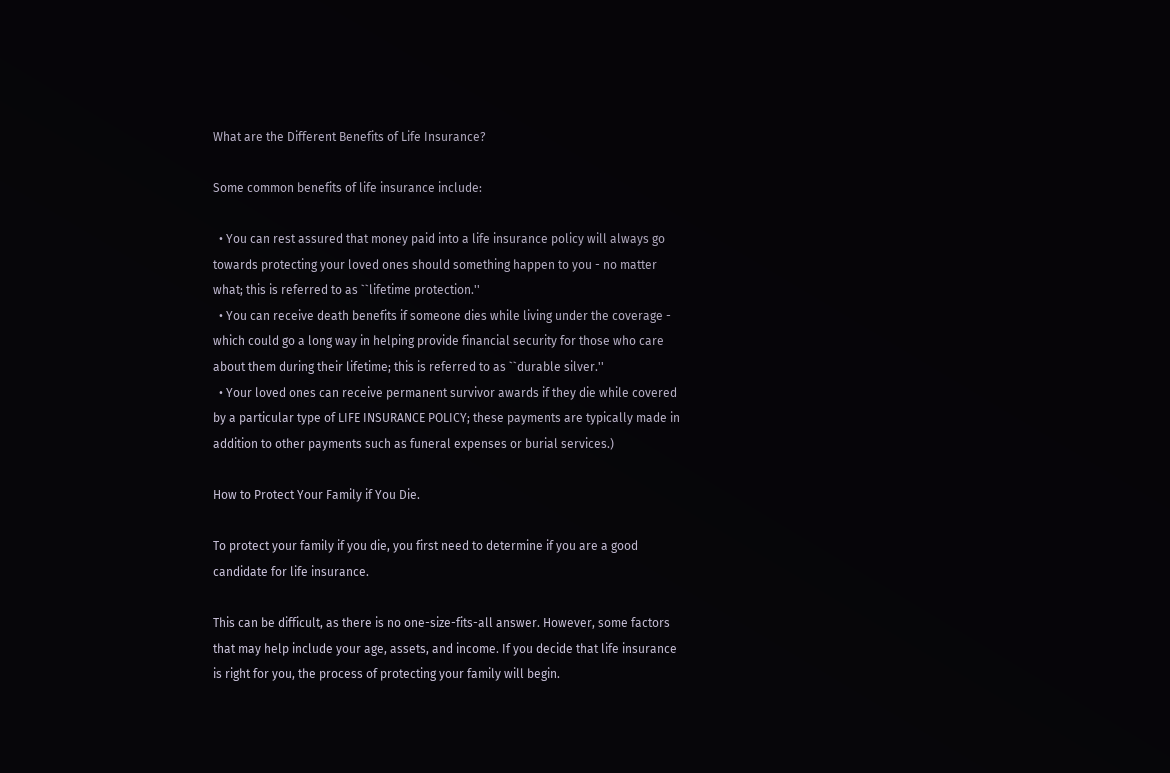What are the Different Benefits of Life Insurance?

Some common benefits of life insurance include:

  • You can rest assured that money paid into a life insurance policy will always go towards protecting your loved ones should something happen to you - no matter what; this is referred to as ``lifetime protection.''
  • You can receive death benefits if someone dies while living under the coverage - which could go a long way in helping provide financial security for those who care about them during their lifetime; this is referred to as ``durable silver.''
  • Your loved ones can receive permanent survivor awards if they die while covered by a particular type of LIFE INSURANCE POLICY; these payments are typically made in addition to other payments such as funeral expenses or burial services.)

How to Protect Your Family if You Die.

To protect your family if you die, you first need to determine if you are a good candidate for life insurance.

This can be difficult, as there is no one-size-fits-all answer. However, some factors that may help include your age, assets, and income. If you decide that life insurance is right for you, the process of protecting your family will begin.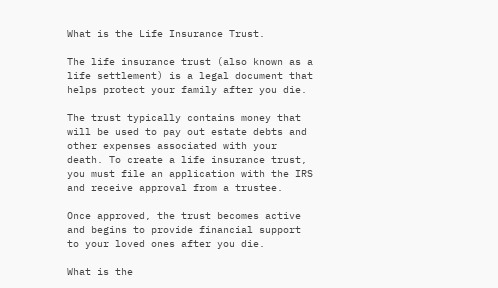What is the Life Insurance Trust.

The life insurance trust (also known as a life settlement) is a legal document that helps protect your family after you die.

The trust typically contains money that will be used to pay out estate debts and other expenses associated with your death. To create a life insurance trust, you must file an application with the IRS and receive approval from a trustee.

Once approved, the trust becomes active and begins to provide financial support to your loved ones after you die.

What is the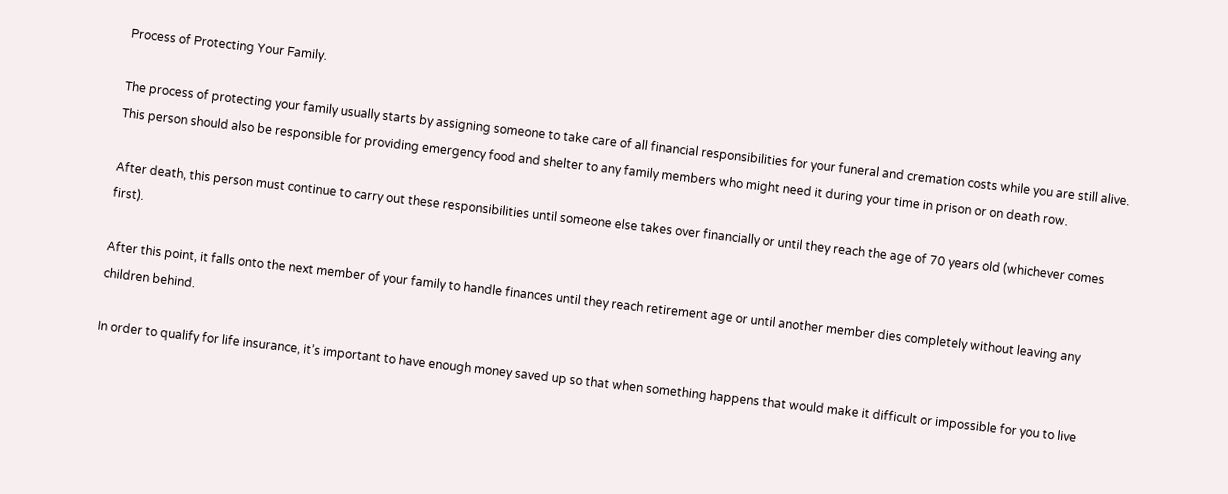Process of Protecting Your Family.

The process of protecting your family usually starts by assigning someone to take care of all financial responsibilities for your funeral and cremation costs while you are still alive. This person should also be responsible for providing emergency food and shelter to any family members who might need it during your time in prison or on death row.

After death, this person must continue to carry out these responsibilities until someone else takes over financially or until they reach the age of 70 years old (whichever comes first).

After this point, it falls onto the next member of your family to handle finances until they reach retirement age or until another member dies completely without leaving any children behind.

In order to qualify for life insurance, it’s important to have enough money saved up so that when something happens that would make it difficult or impossible for you to live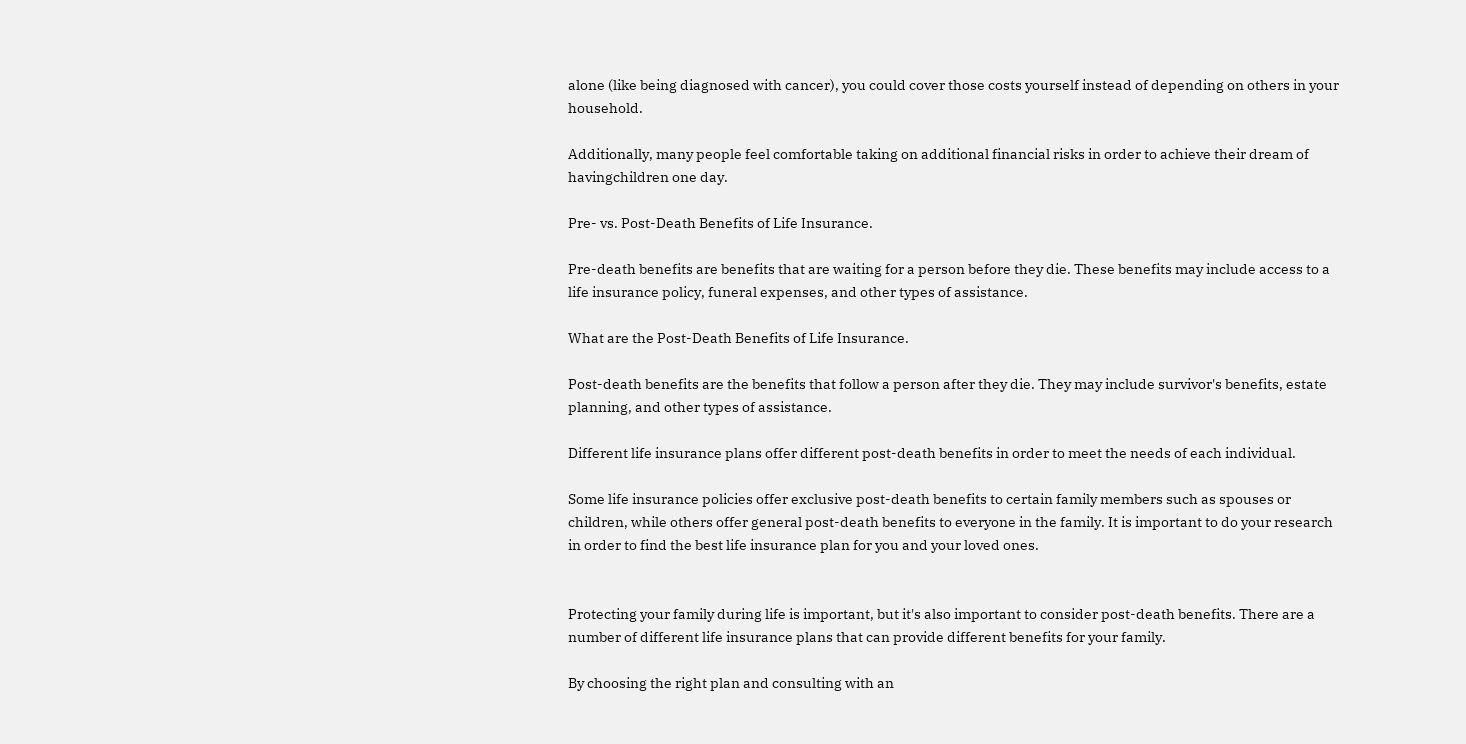alone (like being diagnosed with cancer), you could cover those costs yourself instead of depending on others in your household.

Additionally, many people feel comfortable taking on additional financial risks in order to achieve their dream of havingchildren one day.

Pre- vs. Post-Death Benefits of Life Insurance.

Pre-death benefits are benefits that are waiting for a person before they die. These benefits may include access to a life insurance policy, funeral expenses, and other types of assistance.

What are the Post-Death Benefits of Life Insurance.

Post-death benefits are the benefits that follow a person after they die. They may include survivor's benefits, estate planning, and other types of assistance.

Different life insurance plans offer different post-death benefits in order to meet the needs of each individual.

Some life insurance policies offer exclusive post-death benefits to certain family members such as spouses or children, while others offer general post-death benefits to everyone in the family. It is important to do your research in order to find the best life insurance plan for you and your loved ones.


Protecting your family during life is important, but it's also important to consider post-death benefits. There are a number of different life insurance plans that can provide different benefits for your family.

By choosing the right plan and consulting with an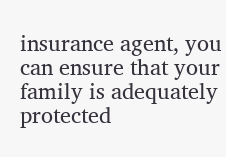insurance agent, you can ensure that your family is adequately protected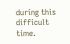during this difficult time.